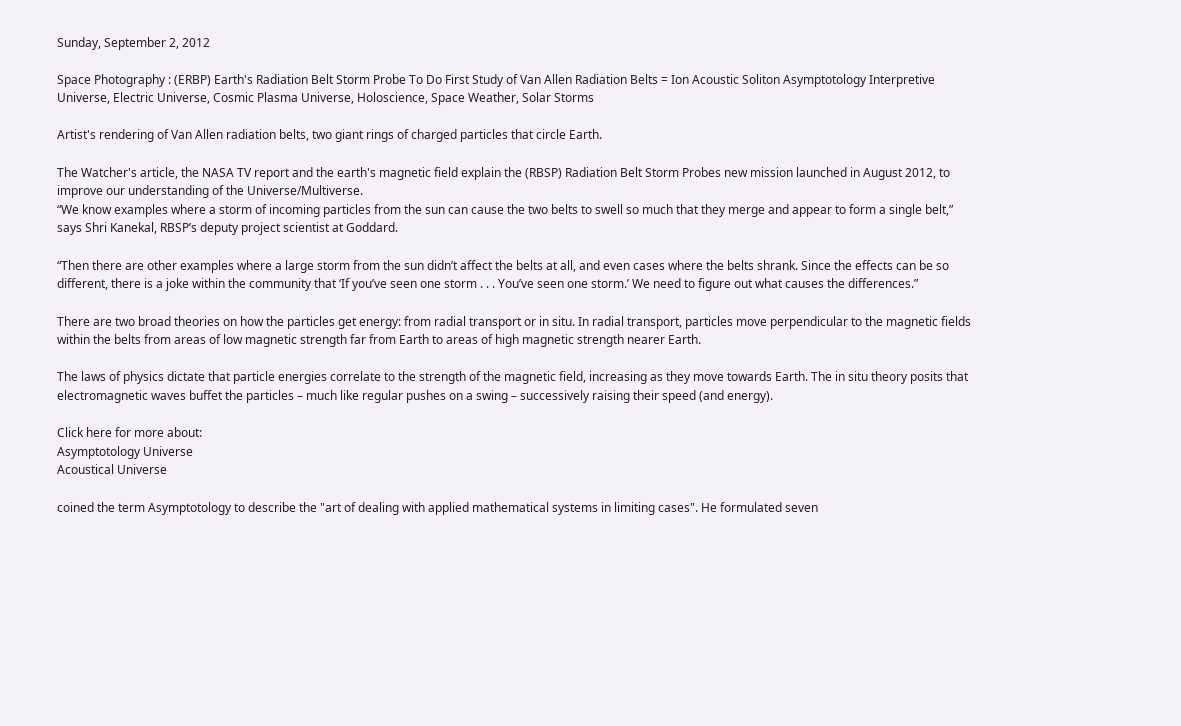Sunday, September 2, 2012

Space Photography : (ERBP) Earth's Radiation Belt Storm Probe To Do First Study of Van Allen Radiation Belts = Ion Acoustic Soliton Asymptotology Interpretive Universe, Electric Universe, Cosmic Plasma Universe, Holoscience, Space Weather, Solar Storms

Artist's rendering of Van Allen radiation belts, two giant rings of charged particles that circle Earth.

The Watcher's article, the NASA TV report and the earth's magnetic field explain the (RBSP) Radiation Belt Storm Probes new mission launched in August 2012, to improve our understanding of the Universe/Multiverse.
“We know examples where a storm of incoming particles from the sun can cause the two belts to swell so much that they merge and appear to form a single belt,” says Shri Kanekal, RBSP’s deputy project scientist at Goddard.

“Then there are other examples where a large storm from the sun didn’t affect the belts at all, and even cases where the belts shrank. Since the effects can be so different, there is a joke within the community that ‘If you’ve seen one storm . . . You’ve seen one storm.’ We need to figure out what causes the differences.”

There are two broad theories on how the particles get energy: from radial transport or in situ. In radial transport, particles move perpendicular to the magnetic fields within the belts from areas of low magnetic strength far from Earth to areas of high magnetic strength nearer Earth.

The laws of physics dictate that particle energies correlate to the strength of the magnetic field, increasing as they move towards Earth. The in situ theory posits that electromagnetic waves buffet the particles – much like regular pushes on a swing – successively raising their speed (and energy).

Click here for more about:
Asymptotology Universe
Acoustical Universe

coined the term Asymptotology to describe the "art of dealing with applied mathematical systems in limiting cases". He formulated seven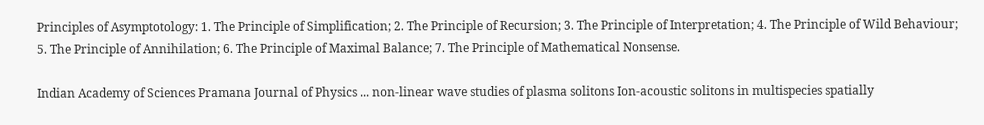Principles of Asymptotology: 1. The Principle of Simplification; 2. The Principle of Recursion; 3. The Principle of Interpretation; 4. The Principle of Wild Behaviour; 5. The Principle of Annihilation; 6. The Principle of Maximal Balance; 7. The Principle of Mathematical Nonsense.

Indian Academy of Sciences Pramana Journal of Physics ... non-linear wave studies of plasma solitons Ion-acoustic solitons in multispecies spatially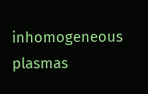inhomogeneous plasmas